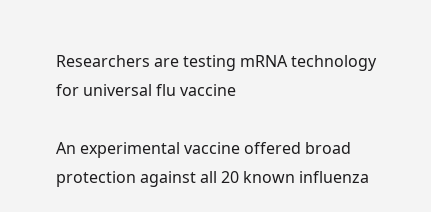Researchers are testing mRNA technology for universal flu vaccine

An experimental vaccine offered broad protection against all 20 known influenza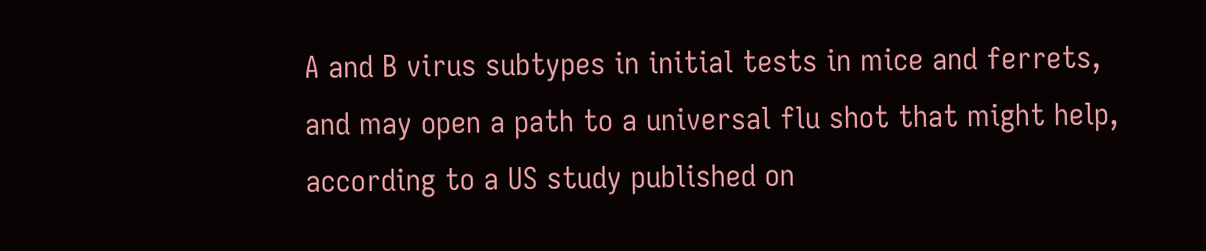A and B virus subtypes in initial tests in mice and ferrets, and may open a path to a universal flu shot that might help, according to a US study published on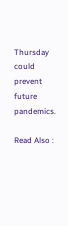Thursday could prevent future pandemics.

Read Also :